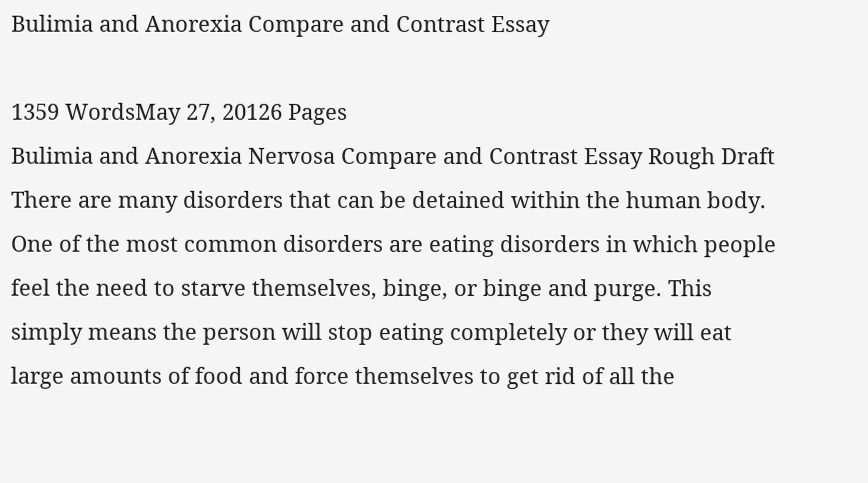Bulimia and Anorexia Compare and Contrast Essay

1359 WordsMay 27, 20126 Pages
Bulimia and Anorexia Nervosa Compare and Contrast Essay Rough Draft There are many disorders that can be detained within the human body. One of the most common disorders are eating disorders in which people feel the need to starve themselves, binge, or binge and purge. This simply means the person will stop eating completely or they will eat large amounts of food and force themselves to get rid of all the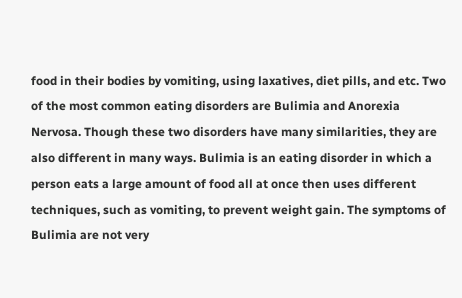food in their bodies by vomiting, using laxatives, diet pills, and etc. Two of the most common eating disorders are Bulimia and Anorexia Nervosa. Though these two disorders have many similarities, they are also different in many ways. Bulimia is an eating disorder in which a person eats a large amount of food all at once then uses different techniques, such as vomiting, to prevent weight gain. The symptoms of Bulimia are not very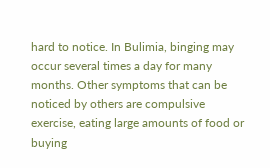hard to notice. In Bulimia, binging may occur several times a day for many months. Other symptoms that can be noticed by others are compulsive exercise, eating large amounts of food or buying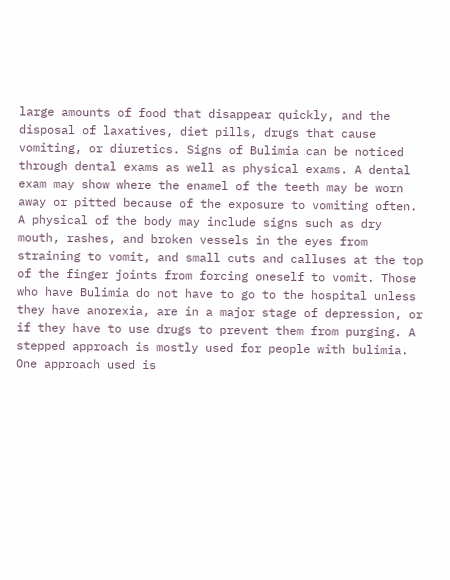large amounts of food that disappear quickly, and the disposal of laxatives, diet pills, drugs that cause vomiting, or diuretics. Signs of Bulimia can be noticed through dental exams as well as physical exams. A dental exam may show where the enamel of the teeth may be worn away or pitted because of the exposure to vomiting often. A physical of the body may include signs such as dry mouth, rashes, and broken vessels in the eyes from straining to vomit, and small cuts and calluses at the top of the finger joints from forcing oneself to vomit. Those who have Bulimia do not have to go to the hospital unless they have anorexia, are in a major stage of depression, or if they have to use drugs to prevent them from purging. A stepped approach is mostly used for people with bulimia. One approach used is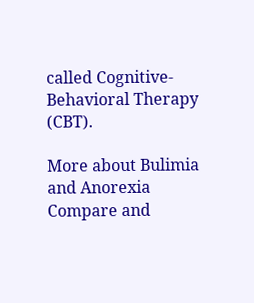called Cognitive-Behavioral Therapy (CBT).

More about Bulimia and Anorexia Compare and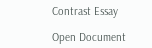Contrast Essay

Open Document